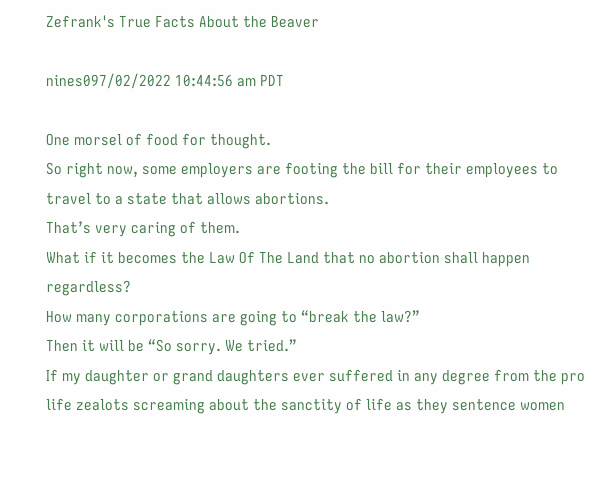Zefrank's True Facts About the Beaver

nines097/02/2022 10:44:56 am PDT

One morsel of food for thought.
So right now, some employers are footing the bill for their employees to travel to a state that allows abortions.
That’s very caring of them.
What if it becomes the Law Of The Land that no abortion shall happen regardless?
How many corporations are going to “break the law?”
Then it will be “So sorry. We tried.”
If my daughter or grand daughters ever suffered in any degree from the pro life zealots screaming about the sanctity of life as they sentence women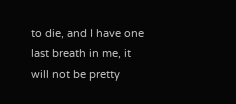to die, and I have one last breath in me, it will not be pretty